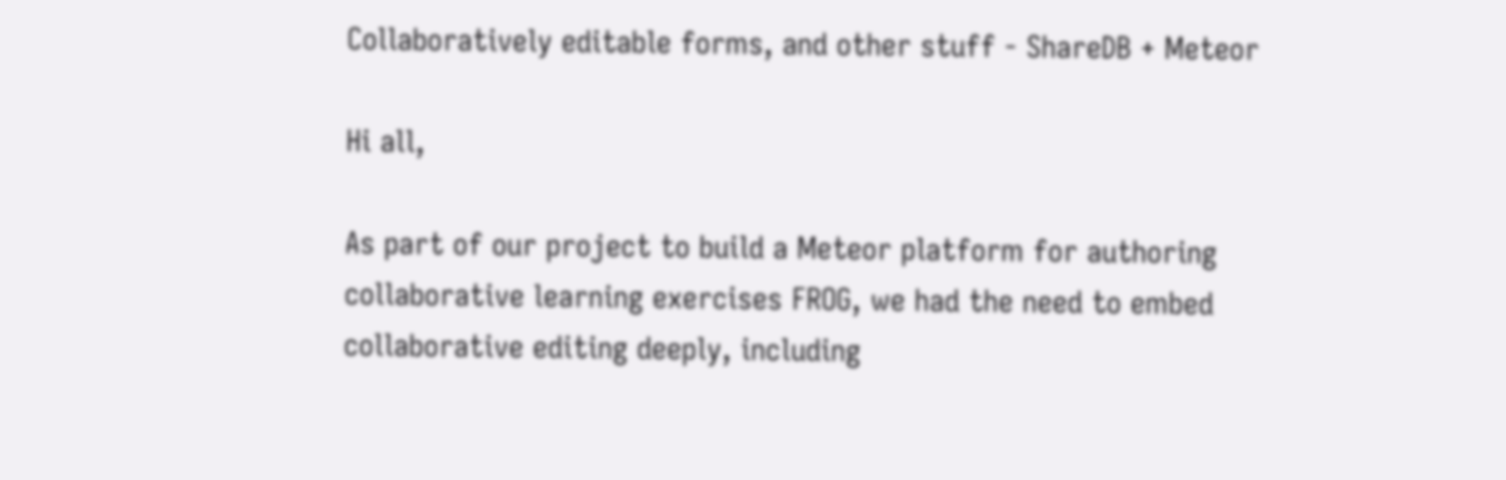Collaboratively editable forms, and other stuff - ShareDB + Meteor

Hi all,

As part of our project to build a Meteor platform for authoring collaborative learning exercises FROG, we had the need to embed collaborative editing deeply, including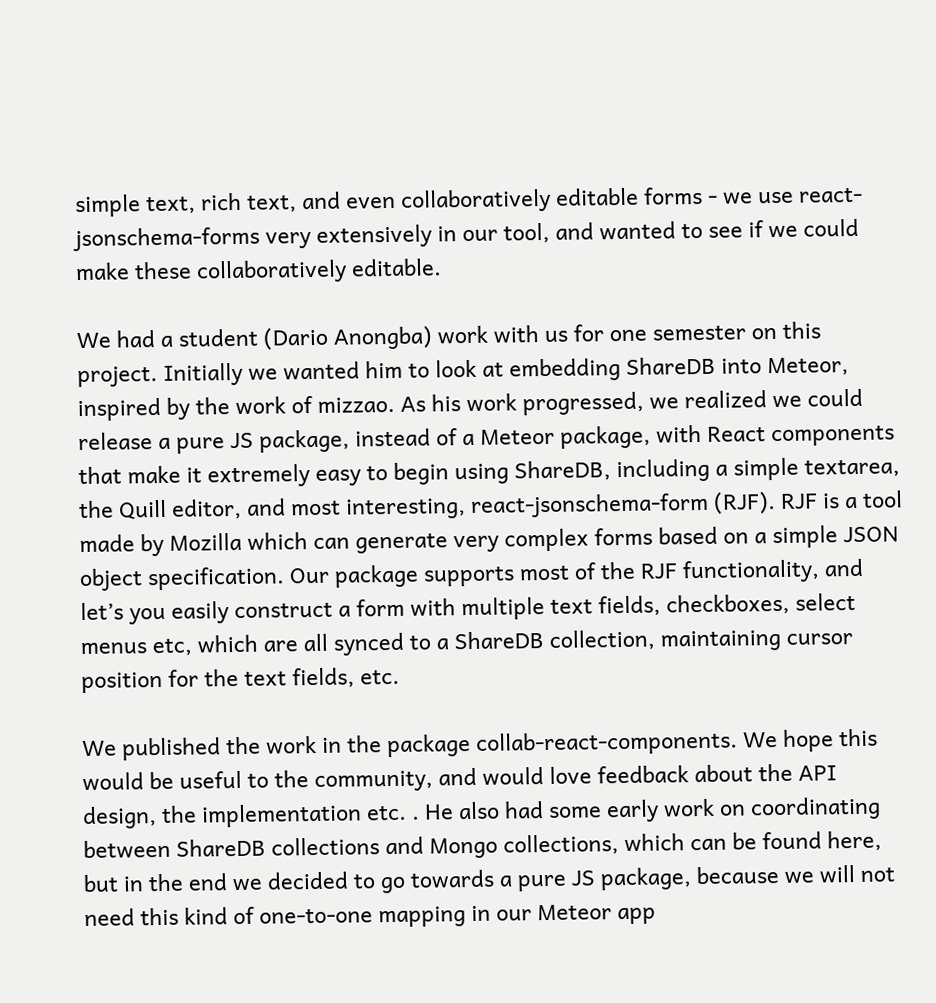simple text, rich text, and even collaboratively editable forms - we use react-jsonschema-forms very extensively in our tool, and wanted to see if we could make these collaboratively editable.

We had a student (Dario Anongba) work with us for one semester on this project. Initially we wanted him to look at embedding ShareDB into Meteor, inspired by the work of mizzao. As his work progressed, we realized we could release a pure JS package, instead of a Meteor package, with React components that make it extremely easy to begin using ShareDB, including a simple textarea, the Quill editor, and most interesting, react-jsonschema-form (RJF). RJF is a tool made by Mozilla which can generate very complex forms based on a simple JSON object specification. Our package supports most of the RJF functionality, and let’s you easily construct a form with multiple text fields, checkboxes, select menus etc, which are all synced to a ShareDB collection, maintaining cursor position for the text fields, etc.

We published the work in the package collab-react-components. We hope this would be useful to the community, and would love feedback about the API design, the implementation etc. . He also had some early work on coordinating between ShareDB collections and Mongo collections, which can be found here, but in the end we decided to go towards a pure JS package, because we will not need this kind of one-to-one mapping in our Meteor app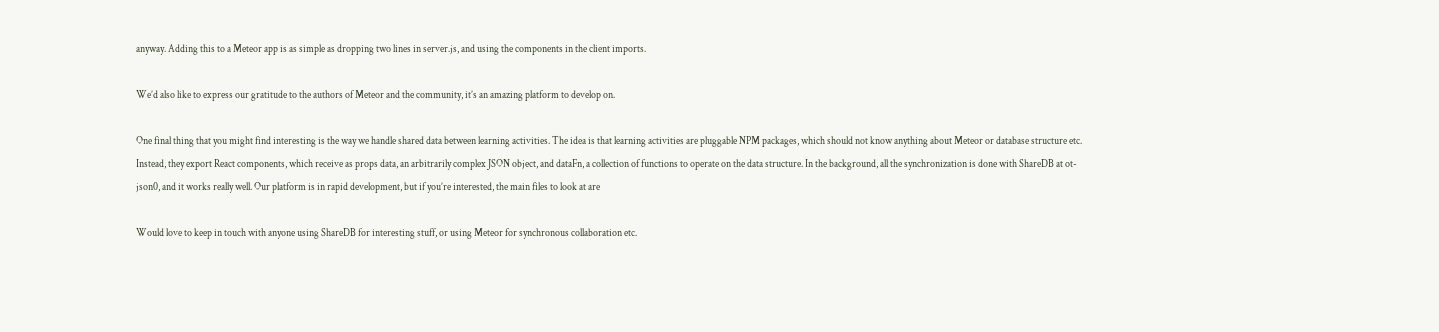anyway. Adding this to a Meteor app is as simple as dropping two lines in server.js, and using the components in the client imports.

We’d also like to express our gratitude to the authors of Meteor and the community, it’s an amazing platform to develop on.

One final thing that you might find interesting is the way we handle shared data between learning activities. The idea is that learning activities are pluggable NPM packages, which should not know anything about Meteor or database structure etc. Instead, they export React components, which receive as props data, an arbitrarily complex JSON object, and dataFn, a collection of functions to operate on the data structure. In the background, all the synchronization is done with ShareDB at ot-json0, and it works really well. Our platform is in rapid development, but if you’re interested, the main files to look at are

Would love to keep in touch with anyone using ShareDB for interesting stuff, or using Meteor for synchronous collaboration etc.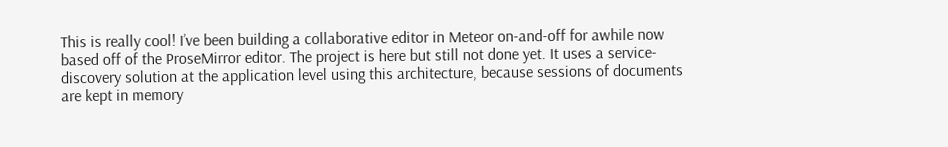This is really cool! I’ve been building a collaborative editor in Meteor on-and-off for awhile now based off of the ProseMirror editor. The project is here but still not done yet. It uses a service-discovery solution at the application level using this architecture, because sessions of documents are kept in memory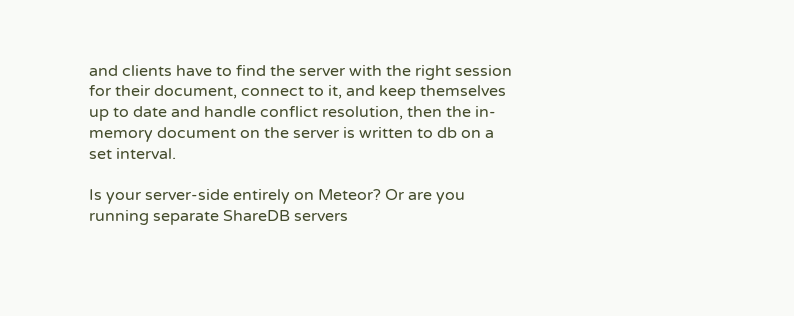and clients have to find the server with the right session for their document, connect to it, and keep themselves up to date and handle conflict resolution, then the in-memory document on the server is written to db on a set interval.

Is your server-side entirely on Meteor? Or are you running separate ShareDB servers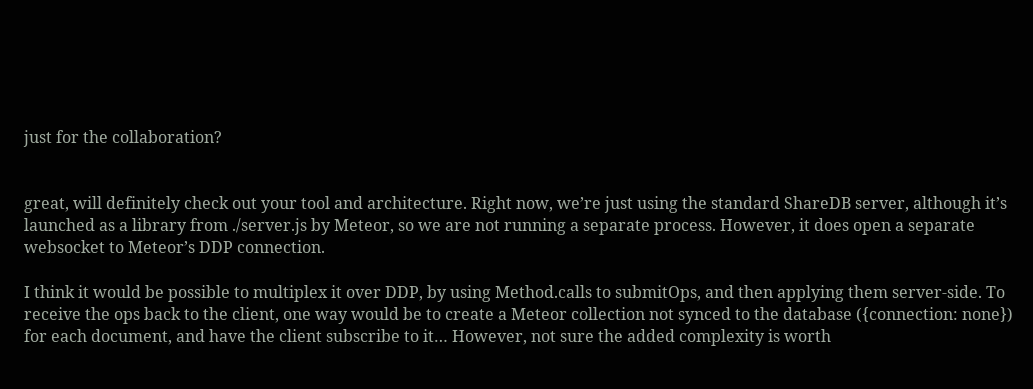just for the collaboration?


great, will definitely check out your tool and architecture. Right now, we’re just using the standard ShareDB server, although it’s launched as a library from ./server.js by Meteor, so we are not running a separate process. However, it does open a separate websocket to Meteor’s DDP connection.

I think it would be possible to multiplex it over DDP, by using Method.calls to submitOps, and then applying them server-side. To receive the ops back to the client, one way would be to create a Meteor collection not synced to the database ({connection: none}) for each document, and have the client subscribe to it… However, not sure the added complexity is worth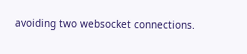avoiding two websocket connections.